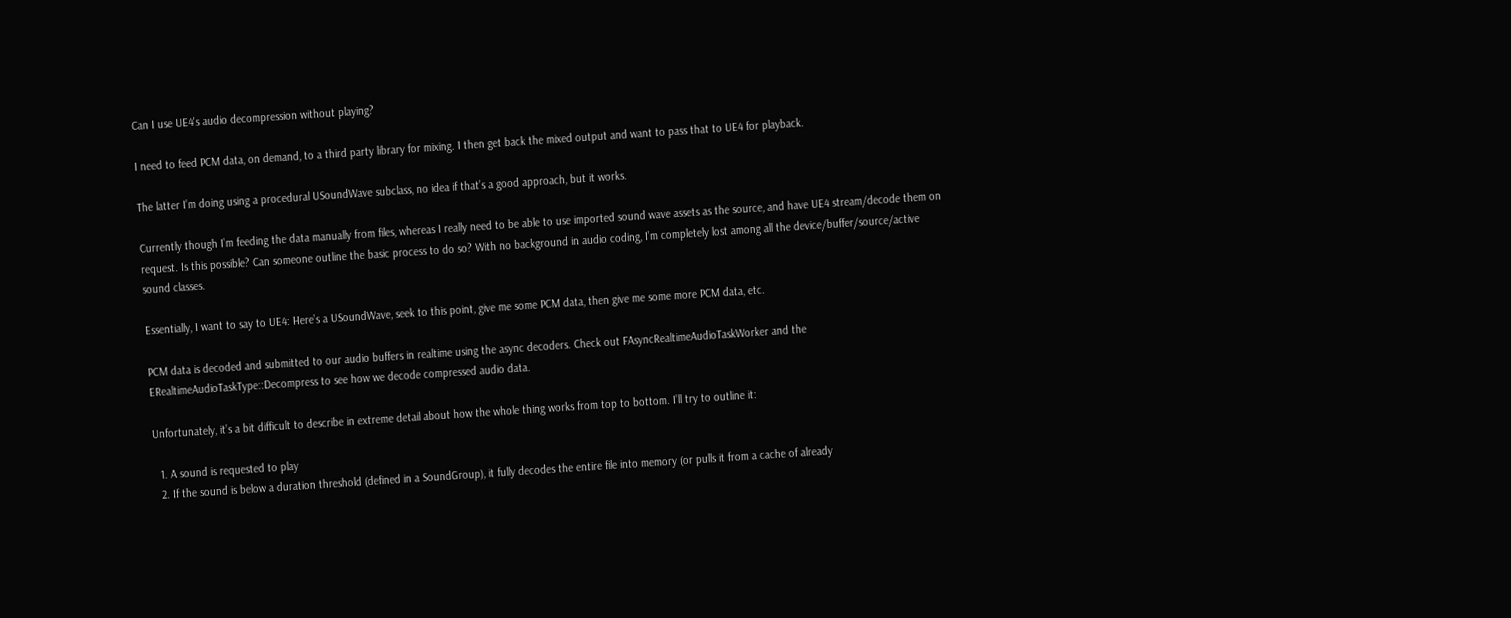Can I use UE4's audio decompression without playing?

I need to feed PCM data, on demand, to a third party library for mixing. I then get back the mixed output and want to pass that to UE4 for playback.

The latter I’m doing using a procedural USoundWave subclass, no idea if that’s a good approach, but it works.

Currently though I’m feeding the data manually from files, whereas I really need to be able to use imported sound wave assets as the source, and have UE4 stream/decode them on request. Is this possible? Can someone outline the basic process to do so? With no background in audio coding, I’m completely lost among all the device/buffer/source/active sound classes.

Essentially, I want to say to UE4: Here’s a USoundWave, seek to this point, give me some PCM data, then give me some more PCM data, etc.

PCM data is decoded and submitted to our audio buffers in realtime using the async decoders. Check out FAsyncRealtimeAudioTaskWorker and the ERealtimeAudioTaskType::Decompress to see how we decode compressed audio data.

Unfortunately, it’s a bit difficult to describe in extreme detail about how the whole thing works from top to bottom. I’ll try to outline it:

  1. A sound is requested to play
  2. If the sound is below a duration threshold (defined in a SoundGroup), it fully decodes the entire file into memory (or pulls it from a cache of already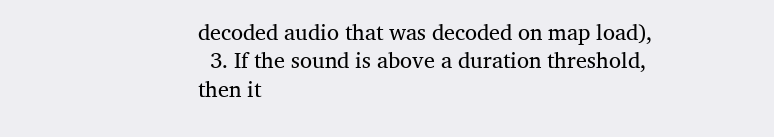decoded audio that was decoded on map load),
  3. If the sound is above a duration threshold, then it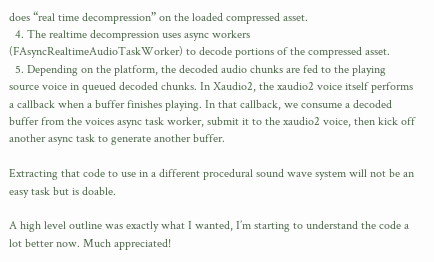does “real time decompression” on the loaded compressed asset.
  4. The realtime decompression uses async workers (FAsyncRealtimeAudioTaskWorker) to decode portions of the compressed asset.
  5. Depending on the platform, the decoded audio chunks are fed to the playing source voice in queued decoded chunks. In Xaudio2, the xaudio2 voice itself performs a callback when a buffer finishes playing. In that callback, we consume a decoded buffer from the voices async task worker, submit it to the xaudio2 voice, then kick off another async task to generate another buffer.

Extracting that code to use in a different procedural sound wave system will not be an easy task but is doable.

A high level outline was exactly what I wanted, I’m starting to understand the code a lot better now. Much appreciated!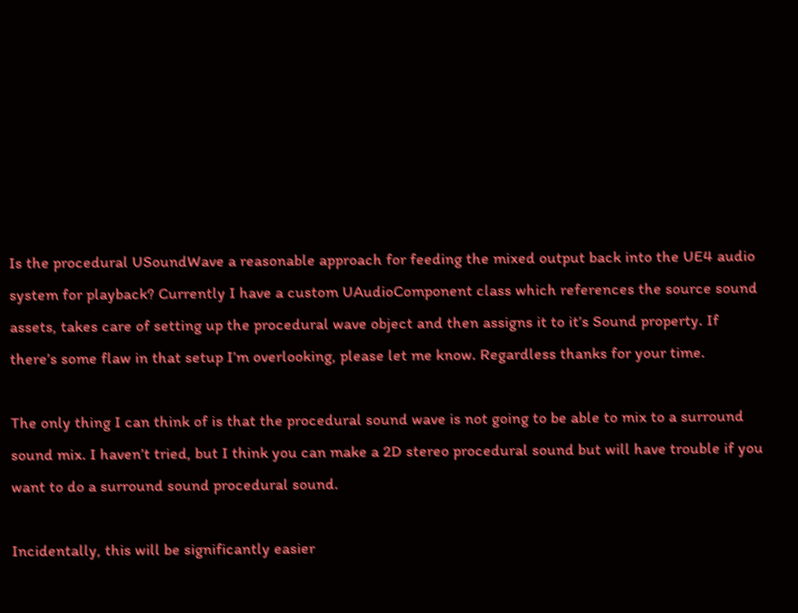Is the procedural USoundWave a reasonable approach for feeding the mixed output back into the UE4 audio system for playback? Currently I have a custom UAudioComponent class which references the source sound assets, takes care of setting up the procedural wave object and then assigns it to it’s Sound property. If there’s some flaw in that setup I’m overlooking, please let me know. Regardless thanks for your time.

The only thing I can think of is that the procedural sound wave is not going to be able to mix to a surround sound mix. I haven’t tried, but I think you can make a 2D stereo procedural sound but will have trouble if you want to do a surround sound procedural sound.

Incidentally, this will be significantly easier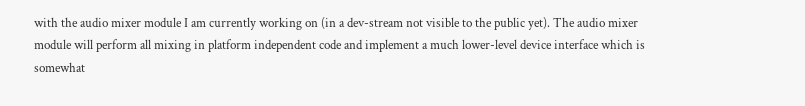with the audio mixer module I am currently working on (in a dev-stream not visible to the public yet). The audio mixer module will perform all mixing in platform independent code and implement a much lower-level device interface which is somewhat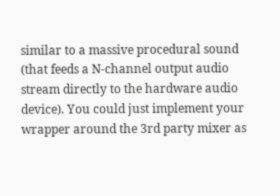similar to a massive procedural sound (that feeds a N-channel output audio stream directly to the hardware audio device). You could just implement your wrapper around the 3rd party mixer as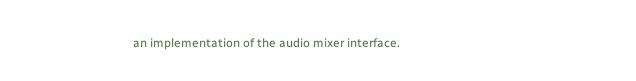an implementation of the audio mixer interface.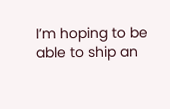I’m hoping to be able to ship an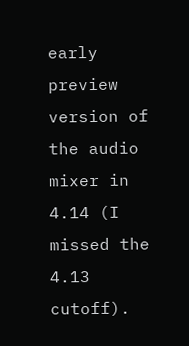early preview version of the audio mixer in 4.14 (I missed the 4.13 cutoff).